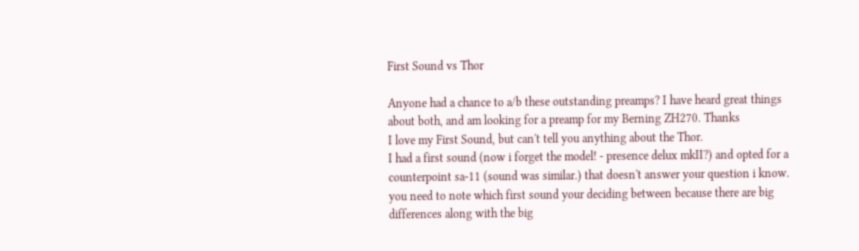First Sound vs Thor

Anyone had a chance to a/b these outstanding preamps? I have heard great things about both, and am looking for a preamp for my Berning ZH270. Thanks
I love my First Sound, but can't tell you anything about the Thor.
I had a first sound (now i forget the model! - presence delux mkII?) and opted for a counterpoint sa-11 (sound was similar.) that doesn't answer your question i know. you need to note which first sound your deciding between because there are big differences along with the big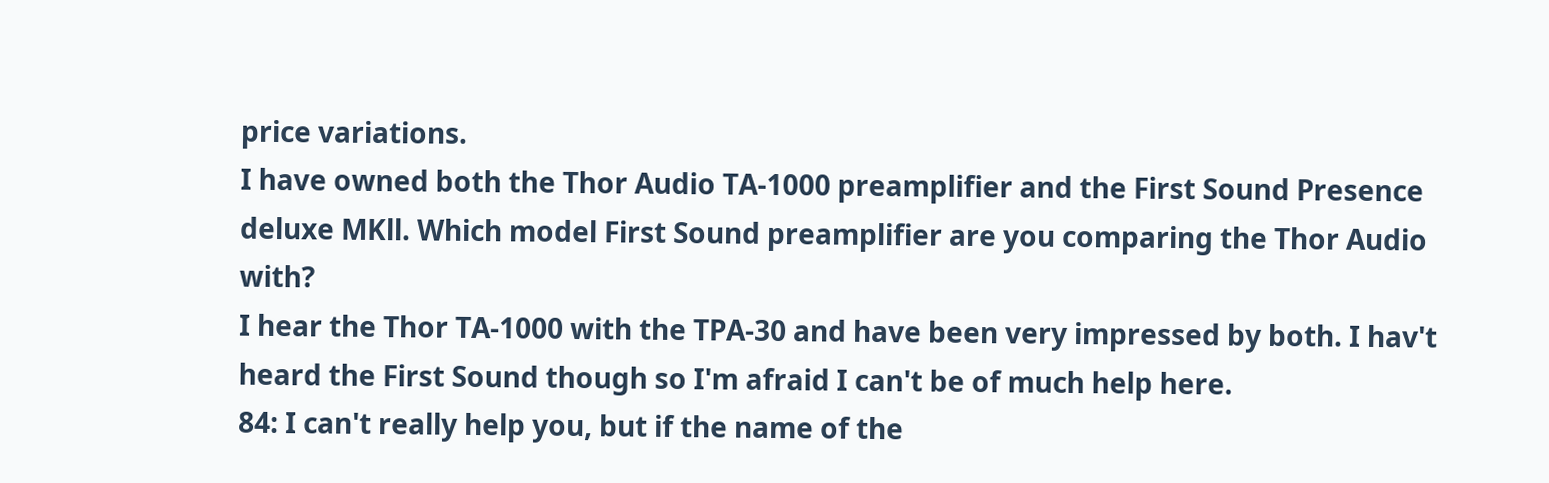price variations.
I have owned both the Thor Audio TA-1000 preamplifier and the First Sound Presence deluxe MKll. Which model First Sound preamplifier are you comparing the Thor Audio with?
I hear the Thor TA-1000 with the TPA-30 and have been very impressed by both. I hav't heard the First Sound though so I'm afraid I can't be of much help here.
84: I can't really help you, but if the name of the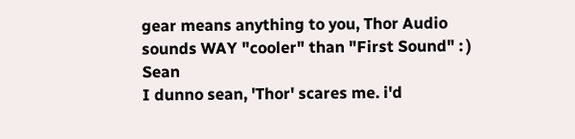gear means anything to you, Thor Audio sounds WAY "cooler" than "First Sound" : ) Sean
I dunno sean, 'Thor' scares me. i'd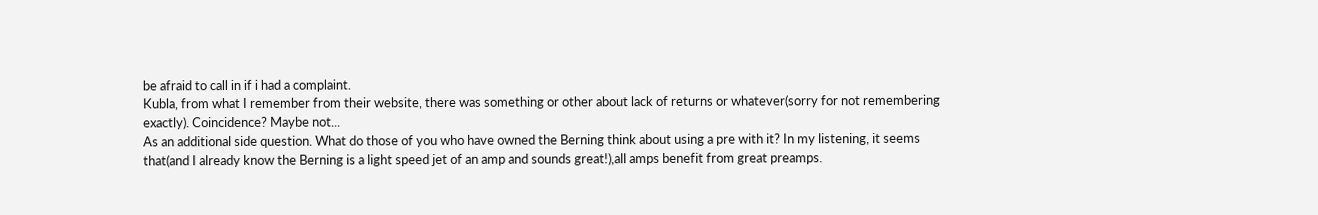be afraid to call in if i had a complaint.
Kubla, from what I remember from their website, there was something or other about lack of returns or whatever(sorry for not remembering exactly). Coincidence? Maybe not...
As an additional side question. What do those of you who have owned the Berning think about using a pre with it? In my listening, it seems that(and I already know the Berning is a light speed jet of an amp and sounds great!),all amps benefit from great preamps.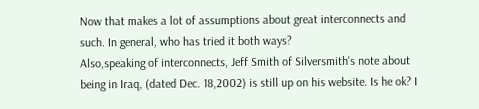Now that makes a lot of assumptions about great interconnects and such. In general, who has tried it both ways?
Also,speaking of interconnects, Jeff Smith of Silversmith's note about being in Iraq, (dated Dec. 18,2002) is still up on his website. Is he ok? I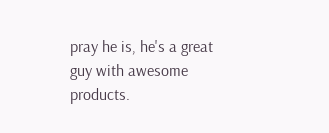pray he is, he's a great guy with awesome products.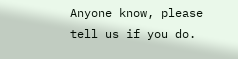Anyone know, please tell us if you do.